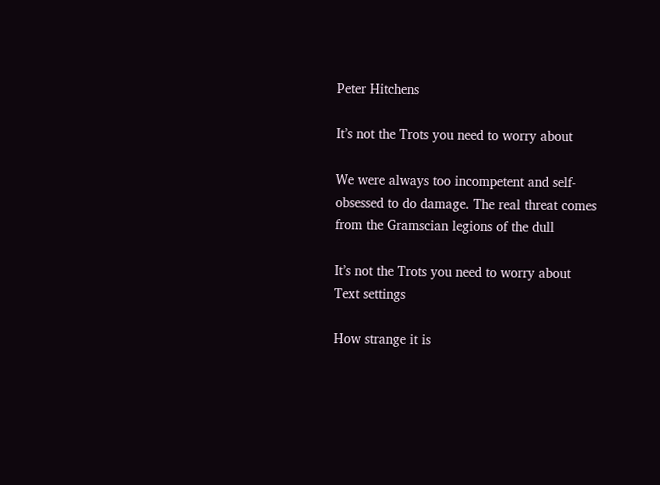Peter Hitchens

It’s not the Trots you need to worry about

We were always too incompetent and self-obsessed to do damage. The real threat comes from the Gramscian legions of the dull

It’s not the Trots you need to worry about
Text settings

How strange it is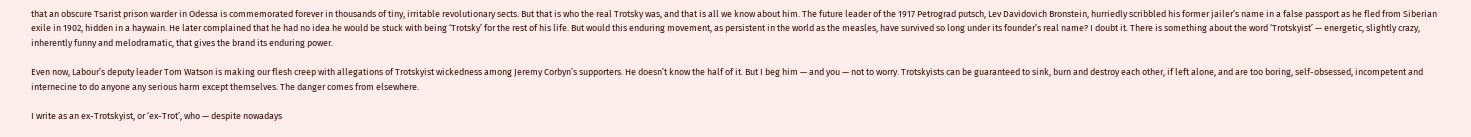that an obscure Tsarist prison warder in Odessa is commemorated forever in thousands of tiny, irritable revolutionary sects. But that is who the real Trotsky was, and that is all we know about him. The future leader of the 1917 Petrograd putsch, Lev Davidovich Bronstein, hurriedly scribbled his former jailer’s name in a false passport as he fled from Siberian exile in 1902, hidden in a haywain. He later complained that he had no idea he would be stuck with being ‘Trotsky’ for the rest of his life. But would this enduring movement, as persistent in the world as the measles, have survived so long under its founder’s real name? I doubt it. There is something about the word ‘Trotskyist’ — energetic, slightly crazy, inherently funny and melodramatic, that gives the brand its enduring power.

Even now, Labour’s deputy leader Tom Watson is making our flesh creep with allegations of Trotskyist wickedness among Jeremy Corbyn’s supporters. He doesn’t know the half of it. But I beg him — and you — not to worry. Trotskyists can be guaranteed to sink, burn and destroy each other, if left alone, and are too boring, self-obsessed, incompetent and internecine to do anyone any serious harm except themselves. The danger comes from elsewhere.

I write as an ex-Trotskyist, or ‘ex-Trot’, who — despite nowadays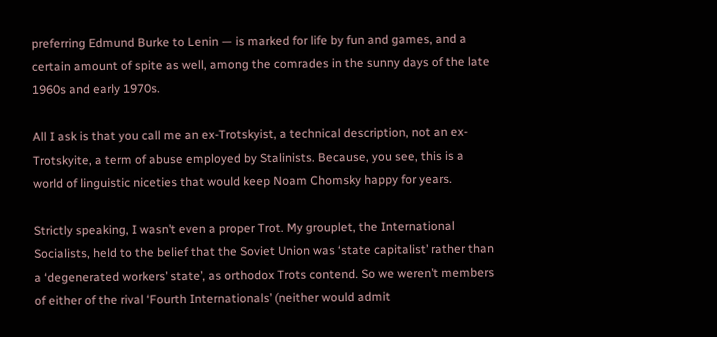preferring Edmund Burke to Lenin — is marked for life by fun and games, and a certain amount of spite as well, among the comrades in the sunny days of the late 1960s and early 1970s.

All I ask is that you call me an ex-Trotskyist, a technical description, not an ex-Trotskyite, a term of abuse employed by Stalinists. Because, you see, this is a world of linguistic niceties that would keep Noam Chomsky happy for years.

Strictly speaking, I wasn’t even a proper Trot. My grouplet, the International Socialists, held to the belief that the Soviet Union was ‘state capitalist’ rather than a ‘degenerated workers’ state’, as orthodox Trots contend. So we weren’t members of either of the rival ‘Fourth Internationals’ (neither would admit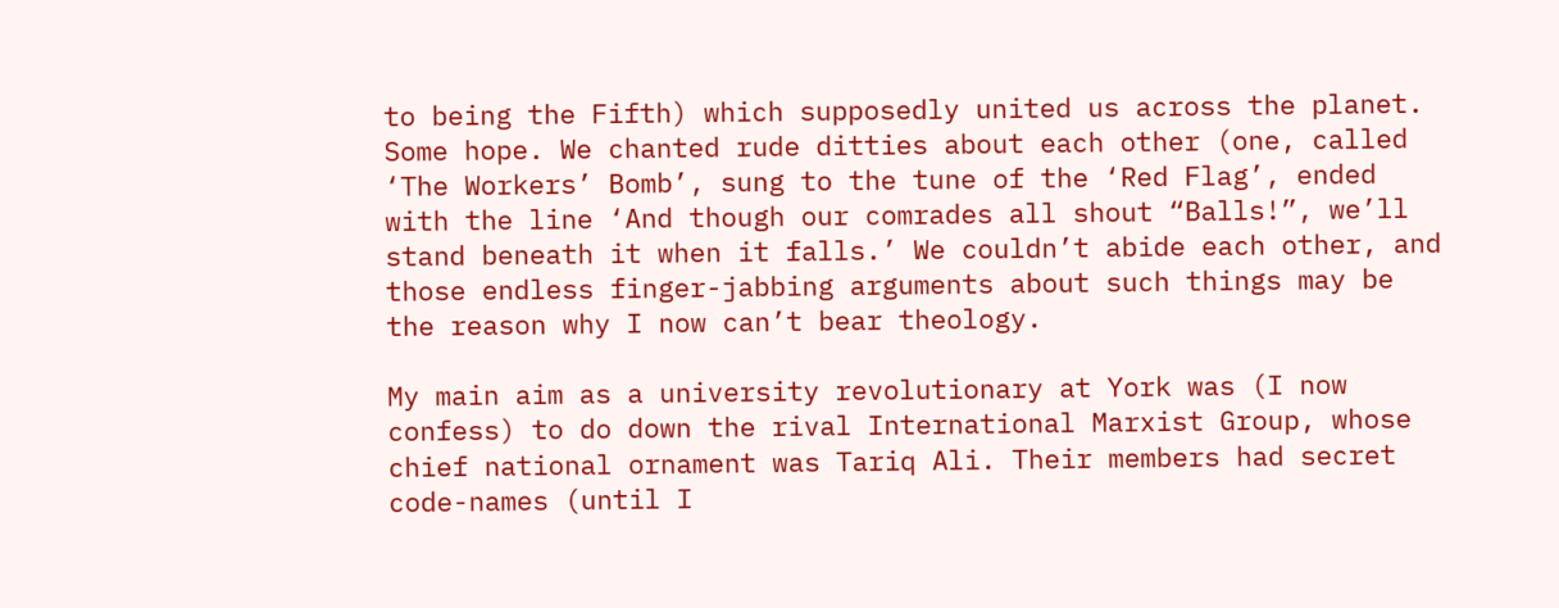to being the Fifth) which supposedly united us across the planet. Some hope. We chanted rude ditties about each other (one, called ‘The Workers’ Bomb’, sung to the tune of the ‘Red Flag’, ended with the line ‘And though our comrades all shout “Balls!”, we’ll stand beneath it when it falls.’ We couldn’t abide each other, and those endless finger-jabbing arguments about such things may be the reason why I now can’t bear theology.

My main aim as a university revolutionary at York was (I now confess) to do down the rival International Marxist Group, whose chief national ornament was Tariq Ali. Their members had secret code-names (until I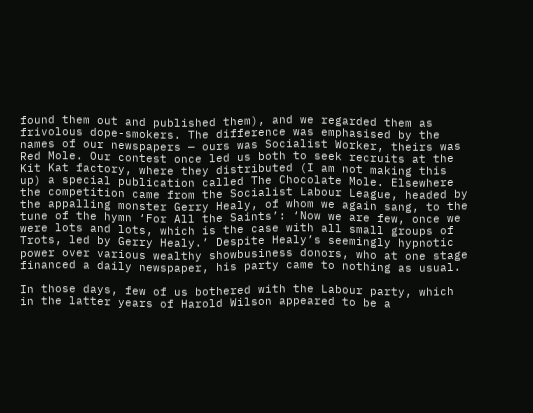found them out and published them), and we regarded them as frivolous dope-smokers. The difference was emphasised by the names of our newspapers — ours was Socialist Worker, theirs was Red Mole. Our contest once led us both to seek recruits at the Kit Kat factory, where they distributed (I am not making this up) a special publication called The Chocolate Mole. Elsewhere the competition came from the Socialist Labour League, headed by the appalling monster Gerry Healy, of whom we again sang, to the tune of the hymn ‘For All the Saints’: ‘Now we are few, once we were lots and lots, which is the case with all small groups of Trots, led by Gerry Healy.’ Despite Healy’s seemingly hypnotic power over various wealthy showbusiness donors, who at one stage financed a daily newspaper, his party came to nothing as usual.

In those days, few of us bothered with the Labour party, which in the latter years of Harold Wilson appeared to be a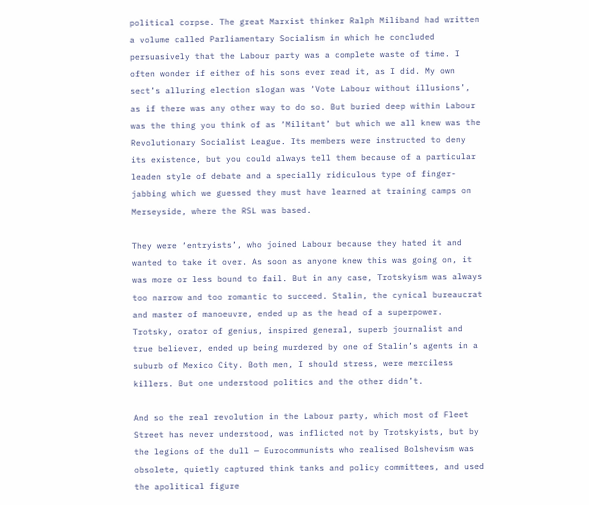political corpse. The great Marxist thinker Ralph Miliband had written a volume called Parliamentary Socialism in which he concluded persuasively that the Labour party was a complete waste of time. I often wonder if either of his sons ever read it, as I did. My own sect’s alluring election slogan was ‘Vote Labour without illusions’, as if there was any other way to do so. But buried deep within Labour was the thing you think of as ‘Militant’ but which we all knew was the Revolutionary Socialist League. Its members were instructed to deny its existence, but you could always tell them because of a particular leaden style of debate and a specially ridiculous type of finger-jabbing which we guessed they must have learned at training camps on Merseyside, where the RSL was based.

They were ‘entryists’, who joined Labour because they hated it and wanted to take it over. As soon as anyone knew this was going on, it was more or less bound to fail. But in any case, Trotskyism was always too narrow and too romantic to succeed. Stalin, the cynical bureaucrat and master of manoeuvre, ended up as the head of a superpower. Trotsky, orator of genius, inspired general, superb journalist and true believer, ended up being murdered by one of Stalin’s agents in a suburb of Mexico City. Both men, I should stress, were merciless killers. But one understood politics and the other didn’t.

And so the real revolution in the Labour party, which most of Fleet Street has never understood, was inflicted not by Trotskyists, but by the legions of the dull — Eurocommunists who realised Bolshevism was obsolete, quietly captured think tanks and policy committees, and used the apolitical figure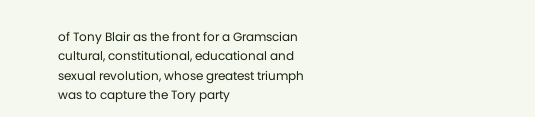of Tony Blair as the front for a Gramscian cultural, constitutional, educational and sexual revolution, whose greatest triumph was to capture the Tory party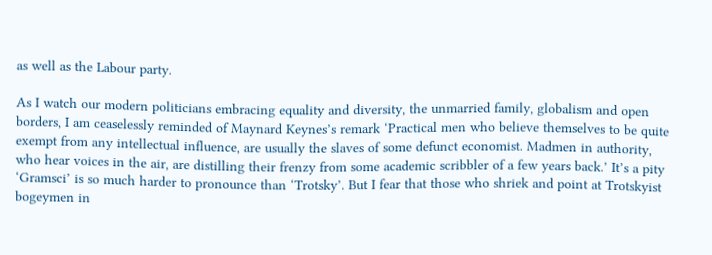as well as the Labour party.

As I watch our modern politicians embracing equality and diversity, the unmarried family, globalism and open borders, I am ceaselessly reminded of Maynard Keynes’s remark ‘Practical men who believe themselves to be quite exempt from any intellectual influence, are usually the slaves of some defunct economist. Madmen in authority, who hear voices in the air, are distilling their frenzy from some academic scribbler of a few years back.’ It’s a pity ‘Gramsci’ is so much harder to pronounce than ‘Trotsky’. But I fear that those who shriek and point at Trotskyist bogeymen in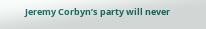Jeremy Corbyn’s party will never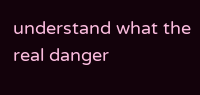understand what the real danger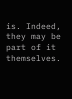is. Indeed, they may be part of it themselves.